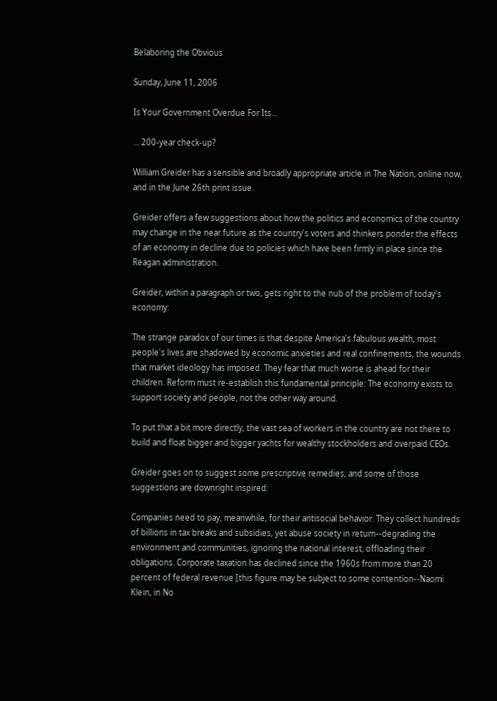Belaboring the Obvious

Sunday, June 11, 2006

Is Your Government Overdue For Its...

... 200-year check-up?

William Greider has a sensible and broadly appropriate article in The Nation, online now, and in the June 26th print issue.

Greider offers a few suggestions about how the politics and economics of the country may change in the near future as the country's voters and thinkers ponder the effects of an economy in decline due to policies which have been firmly in place since the Reagan administration.

Greider, within a paragraph or two, gets right to the nub of the problem of today's economy:

The strange paradox of our times is that despite America's fabulous wealth, most people's lives are shadowed by economic anxieties and real confinements, the wounds that market ideology has imposed. They fear that much worse is ahead for their children. Reform must re-establish this fundamental principle: The economy exists to support society and people, not the other way around.

To put that a bit more directly, the vast sea of workers in the country are not there to build and float bigger and bigger yachts for wealthy stockholders and overpaid CEOs.

Greider goes on to suggest some prescriptive remedies, and some of those suggestions are downright inspired:

Companies need to pay, meanwhile, for their antisocial behavior. They collect hundreds of billions in tax breaks and subsidies, yet abuse society in return--degrading the environment and communities, ignoring the national interest, offloading their obligations. Corporate taxation has declined since the 1960s from more than 20 percent of federal revenue [this figure may be subject to some contention--Naomi Klein, in No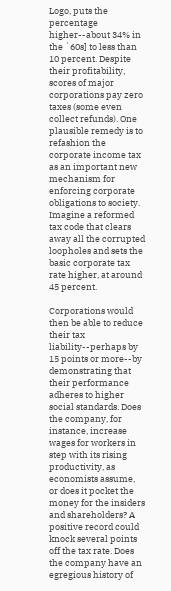Logo, puts the percentage higher--about 34% in the `60s] to less than 10 percent. Despite their profitability, scores of major corporations pay zero taxes (some even collect refunds). One plausible remedy is to refashion the corporate income tax as an important new mechanism for enforcing corporate obligations to society. Imagine a reformed tax code that clears away all the corrupted loopholes and sets the basic corporate tax rate higher, at around 45 percent.

Corporations would then be able to reduce their tax liability--perhaps by 15 points or more--by demonstrating that their performance adheres to higher social standards. Does the company, for instance, increase wages for workers in step with its rising productivity, as economists assume, or does it pocket the money for the insiders and shareholders? A positive record could knock several points off the tax rate. Does the company have an egregious history of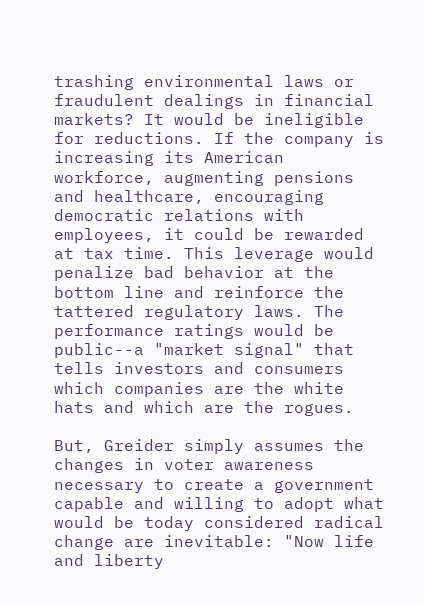trashing environmental laws or fraudulent dealings in financial markets? It would be ineligible for reductions. If the company is increasing its American workforce, augmenting pensions and healthcare, encouraging democratic relations with employees, it could be rewarded at tax time. This leverage would penalize bad behavior at the bottom line and reinforce the tattered regulatory laws. The performance ratings would be public--a "market signal" that tells investors and consumers which companies are the white hats and which are the rogues.

But, Greider simply assumes the changes in voter awareness necessary to create a government capable and willing to adopt what would be today considered radical change are inevitable: "Now life and liberty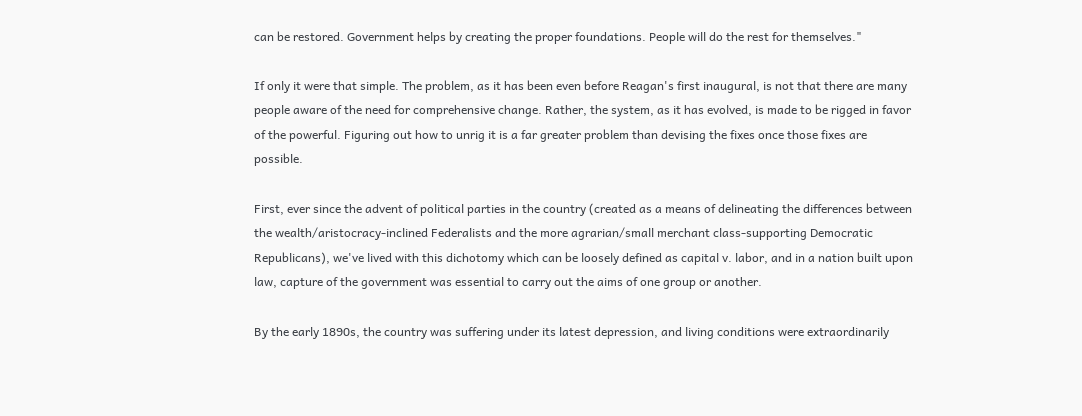can be restored. Government helps by creating the proper foundations. People will do the rest for themselves."

If only it were that simple. The problem, as it has been even before Reagan's first inaugural, is not that there are many people aware of the need for comprehensive change. Rather, the system, as it has evolved, is made to be rigged in favor of the powerful. Figuring out how to unrig it is a far greater problem than devising the fixes once those fixes are possible.

First, ever since the advent of political parties in the country (created as a means of delineating the differences between the wealth/aristocracy-inclined Federalists and the more agrarian/small merchant class-supporting Democratic Republicans), we've lived with this dichotomy which can be loosely defined as capital v. labor, and in a nation built upon law, capture of the government was essential to carry out the aims of one group or another.

By the early 1890s, the country was suffering under its latest depression, and living conditions were extraordinarily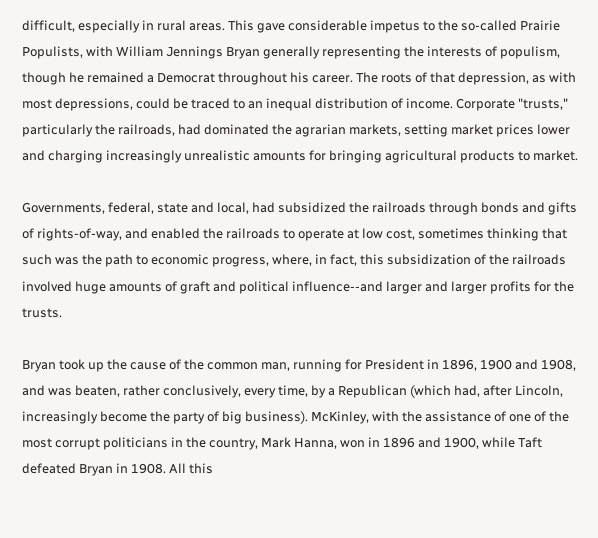difficult, especially in rural areas. This gave considerable impetus to the so-called Prairie Populists, with William Jennings Bryan generally representing the interests of populism, though he remained a Democrat throughout his career. The roots of that depression, as with most depressions, could be traced to an inequal distribution of income. Corporate "trusts," particularly the railroads, had dominated the agrarian markets, setting market prices lower and charging increasingly unrealistic amounts for bringing agricultural products to market.

Governments, federal, state and local, had subsidized the railroads through bonds and gifts of rights-of-way, and enabled the railroads to operate at low cost, sometimes thinking that such was the path to economic progress, where, in fact, this subsidization of the railroads involved huge amounts of graft and political influence--and larger and larger profits for the trusts.

Bryan took up the cause of the common man, running for President in 1896, 1900 and 1908, and was beaten, rather conclusively, every time, by a Republican (which had, after Lincoln, increasingly become the party of big business). McKinley, with the assistance of one of the most corrupt politicians in the country, Mark Hanna, won in 1896 and 1900, while Taft defeated Bryan in 1908. All this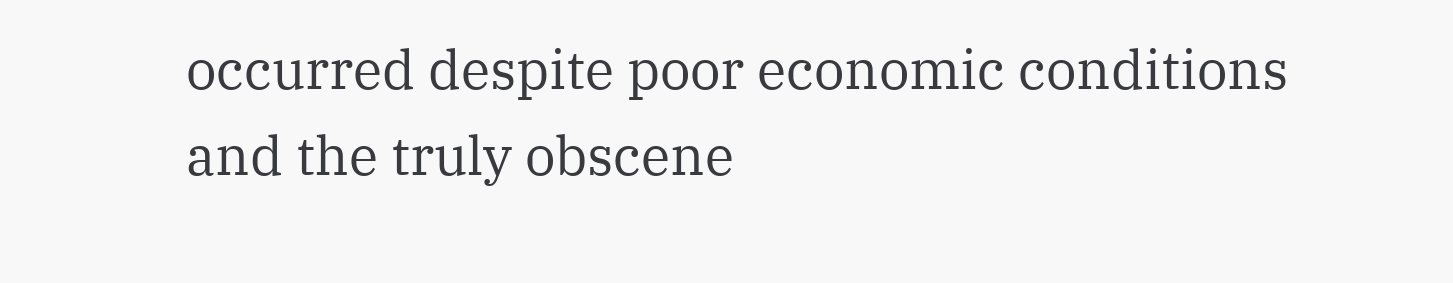occurred despite poor economic conditions and the truly obscene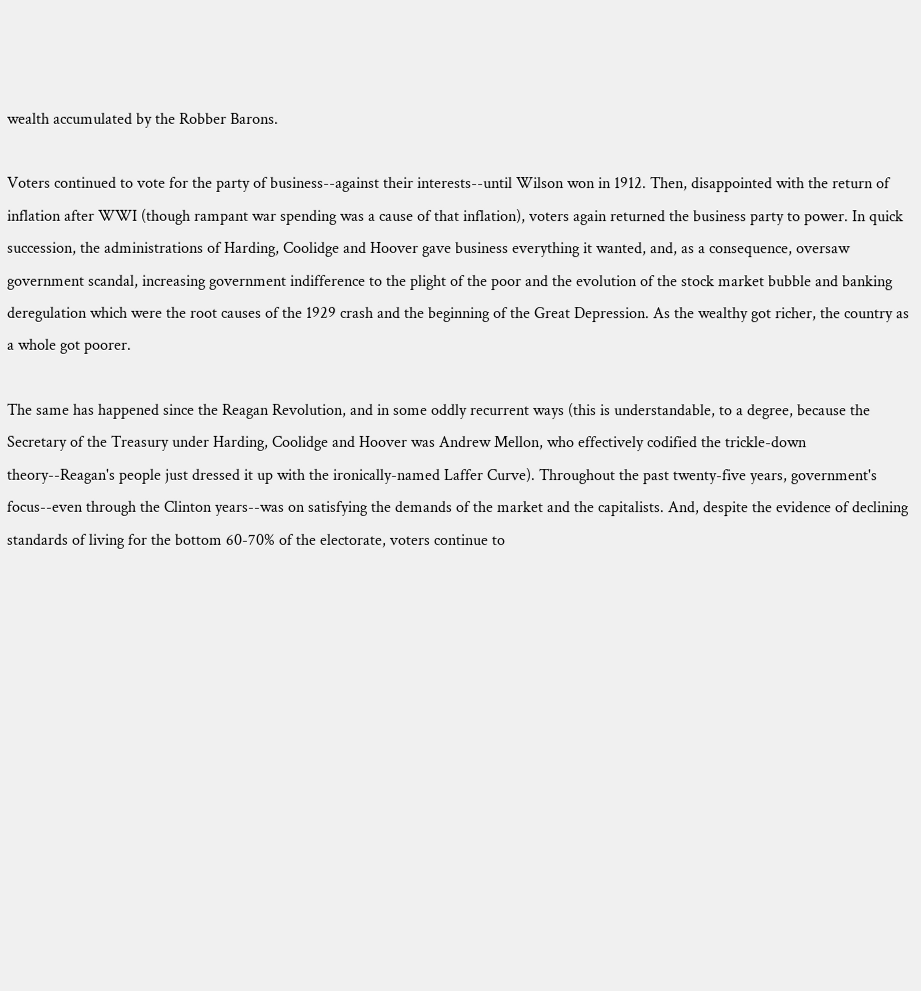wealth accumulated by the Robber Barons.

Voters continued to vote for the party of business--against their interests--until Wilson won in 1912. Then, disappointed with the return of inflation after WWI (though rampant war spending was a cause of that inflation), voters again returned the business party to power. In quick succession, the administrations of Harding, Coolidge and Hoover gave business everything it wanted, and, as a consequence, oversaw government scandal, increasing government indifference to the plight of the poor and the evolution of the stock market bubble and banking deregulation which were the root causes of the 1929 crash and the beginning of the Great Depression. As the wealthy got richer, the country as a whole got poorer.

The same has happened since the Reagan Revolution, and in some oddly recurrent ways (this is understandable, to a degree, because the Secretary of the Treasury under Harding, Coolidge and Hoover was Andrew Mellon, who effectively codified the trickle-down theory--Reagan's people just dressed it up with the ironically-named Laffer Curve). Throughout the past twenty-five years, government's focus--even through the Clinton years--was on satisfying the demands of the market and the capitalists. And, despite the evidence of declining standards of living for the bottom 60-70% of the electorate, voters continue to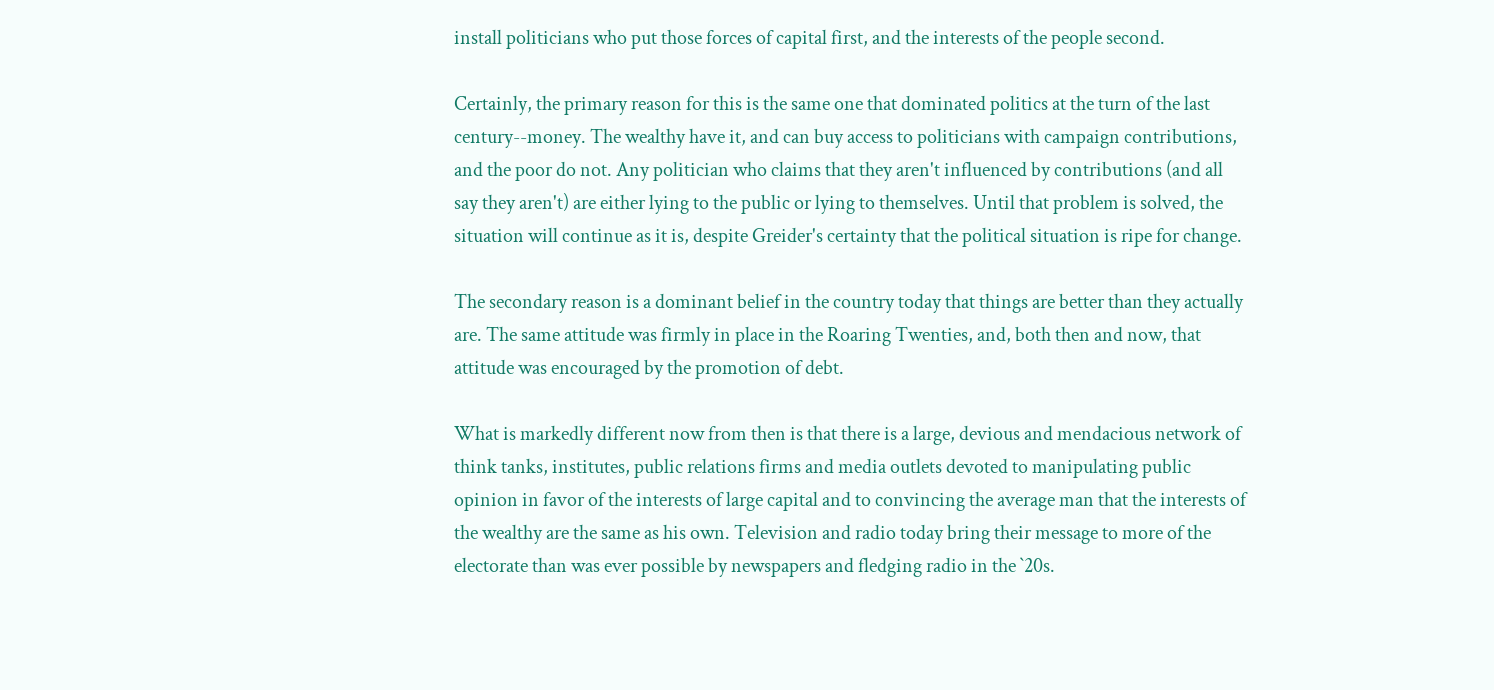install politicians who put those forces of capital first, and the interests of the people second.

Certainly, the primary reason for this is the same one that dominated politics at the turn of the last century--money. The wealthy have it, and can buy access to politicians with campaign contributions, and the poor do not. Any politician who claims that they aren't influenced by contributions (and all say they aren't) are either lying to the public or lying to themselves. Until that problem is solved, the situation will continue as it is, despite Greider's certainty that the political situation is ripe for change.

The secondary reason is a dominant belief in the country today that things are better than they actually are. The same attitude was firmly in place in the Roaring Twenties, and, both then and now, that attitude was encouraged by the promotion of debt.

What is markedly different now from then is that there is a large, devious and mendacious network of think tanks, institutes, public relations firms and media outlets devoted to manipulating public opinion in favor of the interests of large capital and to convincing the average man that the interests of the wealthy are the same as his own. Television and radio today bring their message to more of the electorate than was ever possible by newspapers and fledging radio in the `20s.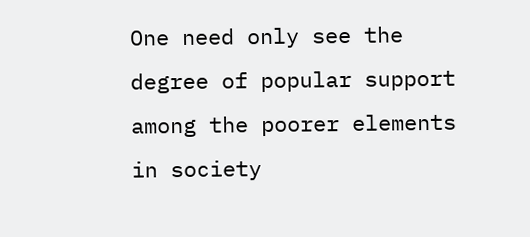One need only see the degree of popular support among the poorer elements in society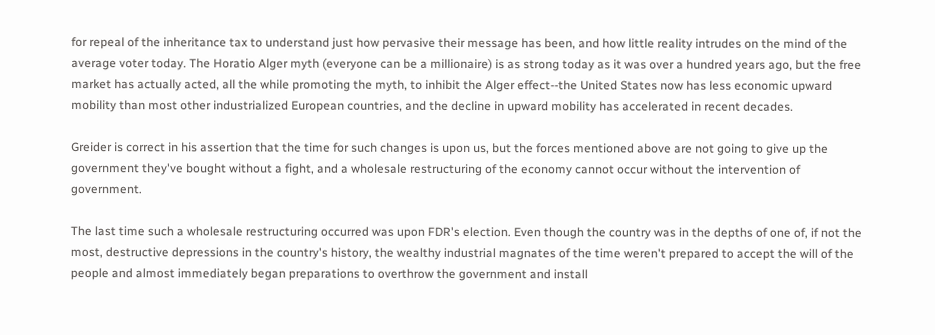for repeal of the inheritance tax to understand just how pervasive their message has been, and how little reality intrudes on the mind of the average voter today. The Horatio Alger myth (everyone can be a millionaire) is as strong today as it was over a hundred years ago, but the free market has actually acted, all the while promoting the myth, to inhibit the Alger effect--the United States now has less economic upward mobility than most other industrialized European countries, and the decline in upward mobility has accelerated in recent decades.

Greider is correct in his assertion that the time for such changes is upon us, but the forces mentioned above are not going to give up the government they've bought without a fight, and a wholesale restructuring of the economy cannot occur without the intervention of government.

The last time such a wholesale restructuring occurred was upon FDR's election. Even though the country was in the depths of one of, if not the most, destructive depressions in the country's history, the wealthy industrial magnates of the time weren't prepared to accept the will of the people and almost immediately began preparations to overthrow the government and install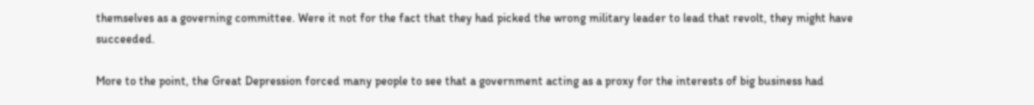themselves as a governing committee. Were it not for the fact that they had picked the wrong military leader to lead that revolt, they might have succeeded.

More to the point, the Great Depression forced many people to see that a government acting as a proxy for the interests of big business had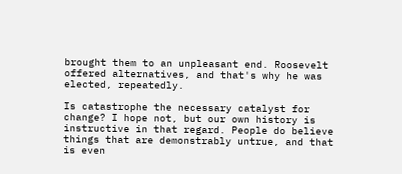brought them to an unpleasant end. Roosevelt offered alternatives, and that's why he was elected, repeatedly.

Is catastrophe the necessary catalyst for change? I hope not, but our own history is instructive in that regard. People do believe things that are demonstrably untrue, and that is even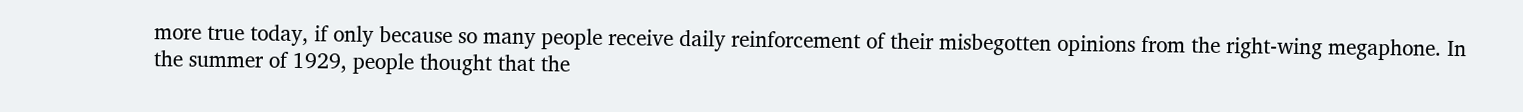more true today, if only because so many people receive daily reinforcement of their misbegotten opinions from the right-wing megaphone. In the summer of 1929, people thought that the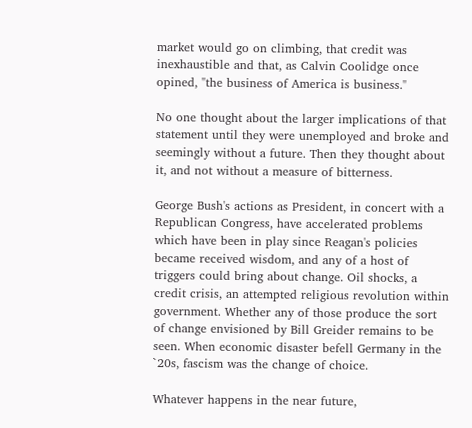market would go on climbing, that credit was inexhaustible and that, as Calvin Coolidge once opined, "the business of America is business."

No one thought about the larger implications of that statement until they were unemployed and broke and seemingly without a future. Then they thought about it, and not without a measure of bitterness.

George Bush's actions as President, in concert with a Republican Congress, have accelerated problems which have been in play since Reagan's policies became received wisdom, and any of a host of triggers could bring about change. Oil shocks, a credit crisis, an attempted religious revolution within government. Whether any of those produce the sort of change envisioned by Bill Greider remains to be seen. When economic disaster befell Germany in the `20s, fascism was the change of choice.

Whatever happens in the near future,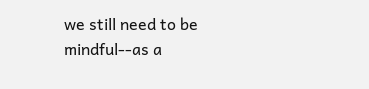we still need to be mindful--as a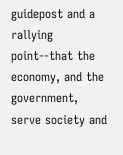guidepost and a rallying point--that the economy, and the government, serve society and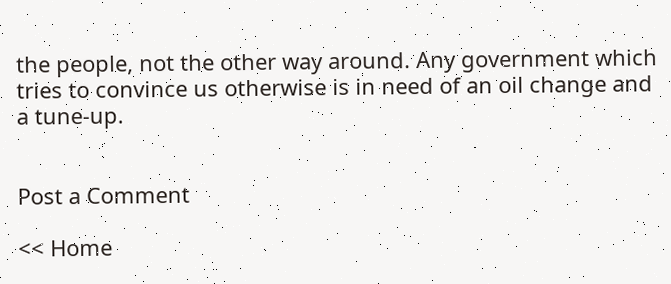the people, not the other way around. Any government which tries to convince us otherwise is in need of an oil change and a tune-up.


Post a Comment

<< Home